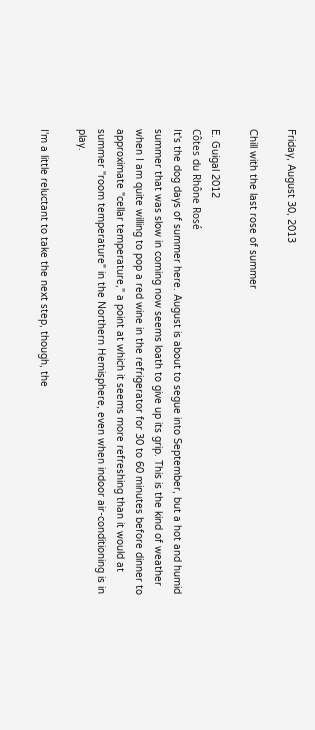Friday, August 30, 2013

Chill with the last rose of summer

E. Guigal 2012
Côtes du Rhône Rosé
It's the dog days of summer here. August is about to segue into September, but a hot and humid summer that was slow in coming now seems loath to give up its grip. This is the kind of weather when I am quite willing to pop a red wine in the refrigerator for 30 to 60 minutes before dinner to approximate "cellar temperature," a point at which it seems more refreshing than it would at summer "room temperature" in the Northern Hemisphere, even when indoor air-conditioning is in play.

I'm a little reluctant to take the next step, though, the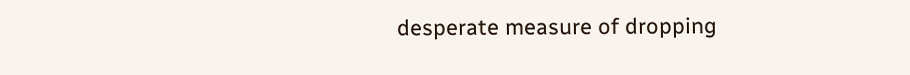desperate measure of dropping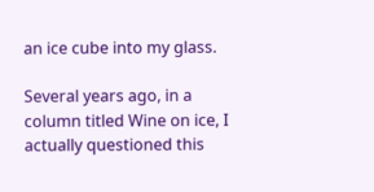an ice cube into my glass.

Several years ago, in a column titled Wine on ice, I actually questioned this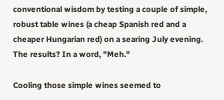conventional wisdom by testing a couple of simple, robust table wines (a cheap Spanish red and a cheaper Hungarian red) on a searing July evening. The results? In a word, "Meh."

Cooling those simple wines seemed to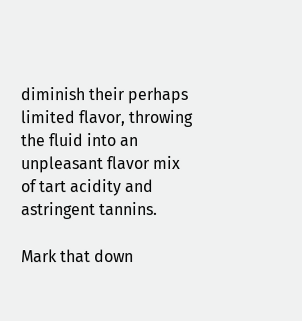diminish their perhaps limited flavor, throwing the fluid into an unpleasant flavor mix of tart acidity and astringent tannins.

Mark that down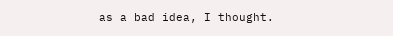as a bad idea, I thought.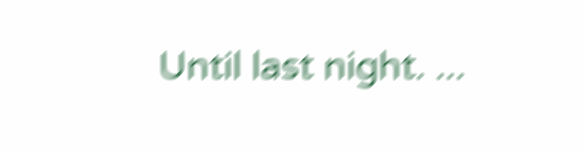Until last night. ...